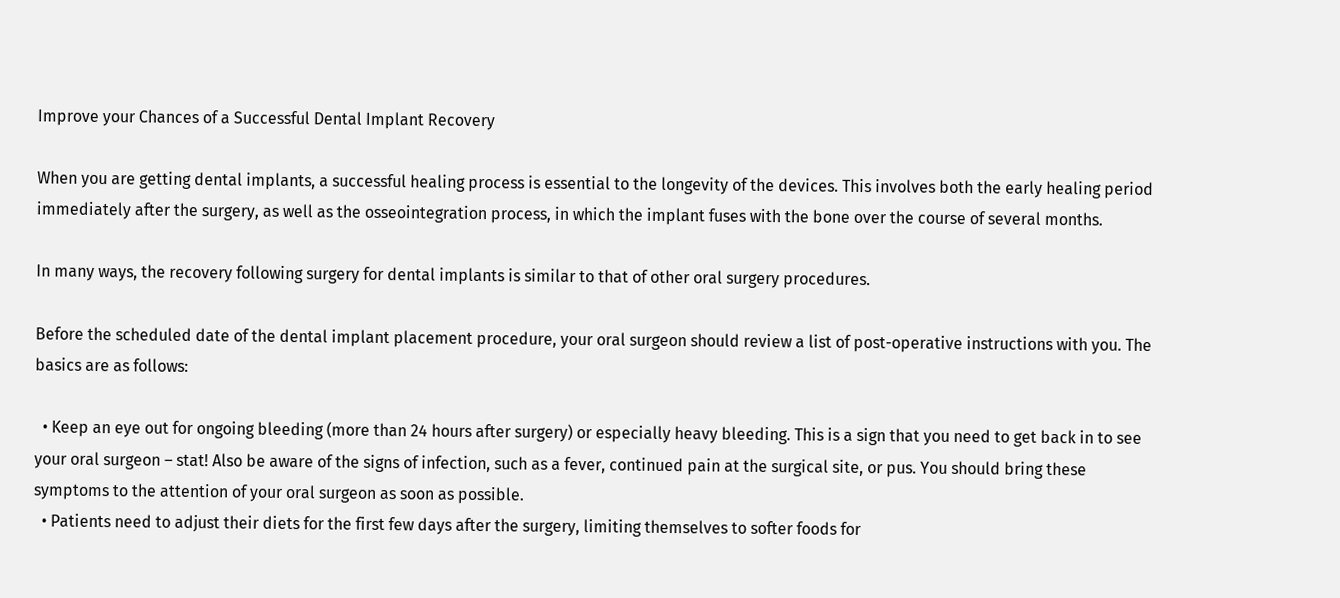Improve your Chances of a Successful Dental Implant Recovery

When you are getting dental implants, a successful healing process is essential to the longevity of the devices. This involves both the early healing period immediately after the surgery, as well as the osseointegration process, in which the implant fuses with the bone over the course of several months.

In many ways, the recovery following surgery for dental implants is similar to that of other oral surgery procedures.

Before the scheduled date of the dental implant placement procedure, your oral surgeon should review a list of post-operative instructions with you. The basics are as follows:

  • Keep an eye out for ongoing bleeding (more than 24 hours after surgery) or especially heavy bleeding. This is a sign that you need to get back in to see your oral surgeon – stat! Also be aware of the signs of infection, such as a fever, continued pain at the surgical site, or pus. You should bring these symptoms to the attention of your oral surgeon as soon as possible.
  • Patients need to adjust their diets for the first few days after the surgery, limiting themselves to softer foods for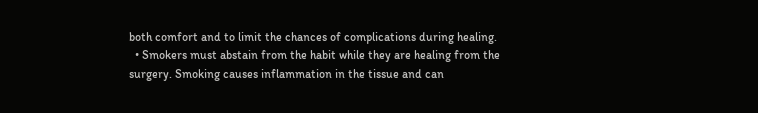both comfort and to limit the chances of complications during healing.
  • Smokers must abstain from the habit while they are healing from the surgery. Smoking causes inflammation in the tissue and can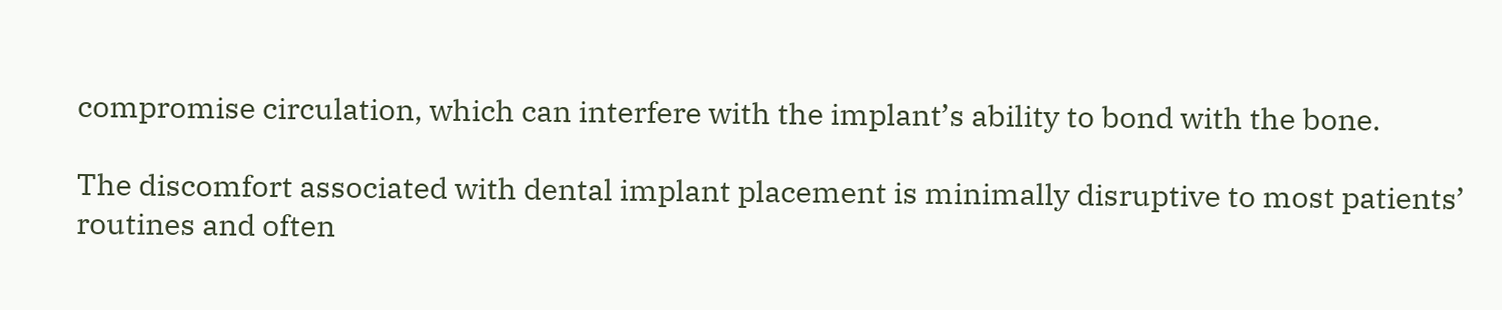compromise circulation, which can interfere with the implant’s ability to bond with the bone.

The discomfort associated with dental implant placement is minimally disruptive to most patients’ routines and often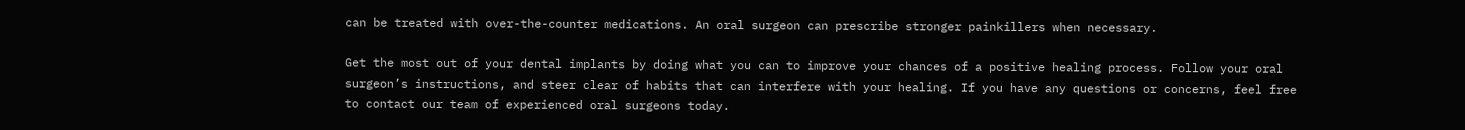can be treated with over-the-counter medications. An oral surgeon can prescribe stronger painkillers when necessary.

Get the most out of your dental implants by doing what you can to improve your chances of a positive healing process. Follow your oral surgeon’s instructions, and steer clear of habits that can interfere with your healing. If you have any questions or concerns, feel free to contact our team of experienced oral surgeons today.